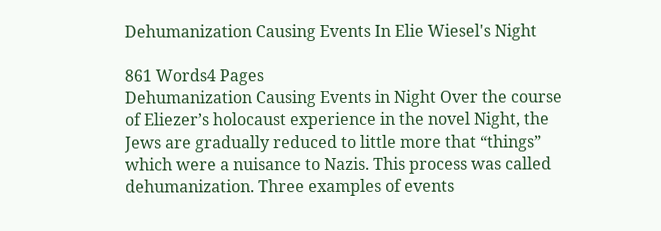Dehumanization Causing Events In Elie Wiesel's Night

861 Words4 Pages
Dehumanization Causing Events in Night Over the course of Eliezer’s holocaust experience in the novel Night, the Jews are gradually reduced to little more that “things” which were a nuisance to Nazis. This process was called dehumanization. Three examples of events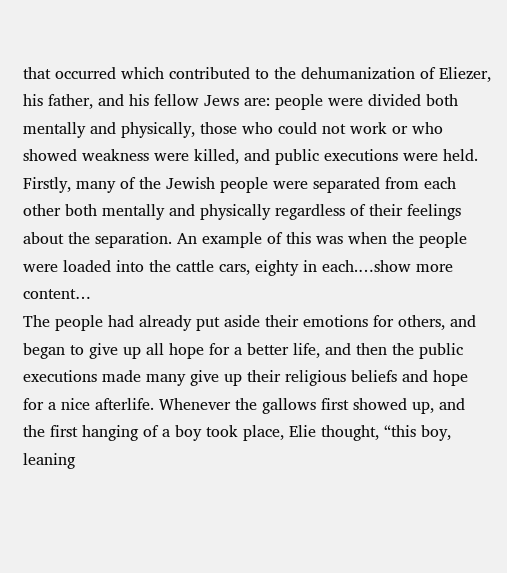that occurred which contributed to the dehumanization of Eliezer, his father, and his fellow Jews are: people were divided both mentally and physically, those who could not work or who showed weakness were killed, and public executions were held. Firstly, many of the Jewish people were separated from each other both mentally and physically regardless of their feelings about the separation. An example of this was when the people were loaded into the cattle cars, eighty in each.…show more content…
The people had already put aside their emotions for others, and began to give up all hope for a better life, and then the public executions made many give up their religious beliefs and hope for a nice afterlife. Whenever the gallows first showed up, and the first hanging of a boy took place, Elie thought, “this boy, leaning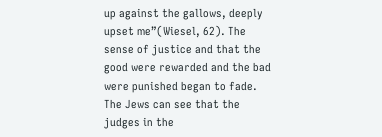up against the gallows, deeply upset me”(Wiesel, 62). The sense of justice and that the good were rewarded and the bad were punished began to fade. The Jews can see that the judges in the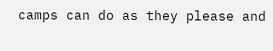camps can do as they please and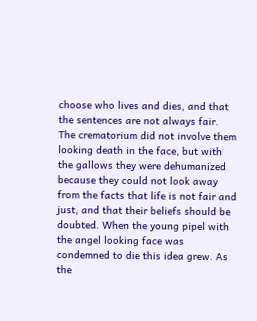choose who lives and dies, and that the sentences are not always fair. The crematorium did not involve them looking death in the face, but with the gallows they were dehumanized because they could not look away from the facts that life is not fair and just, and that their beliefs should be doubted. When the young pipel with the angel looking face was condemned to die this idea grew. As the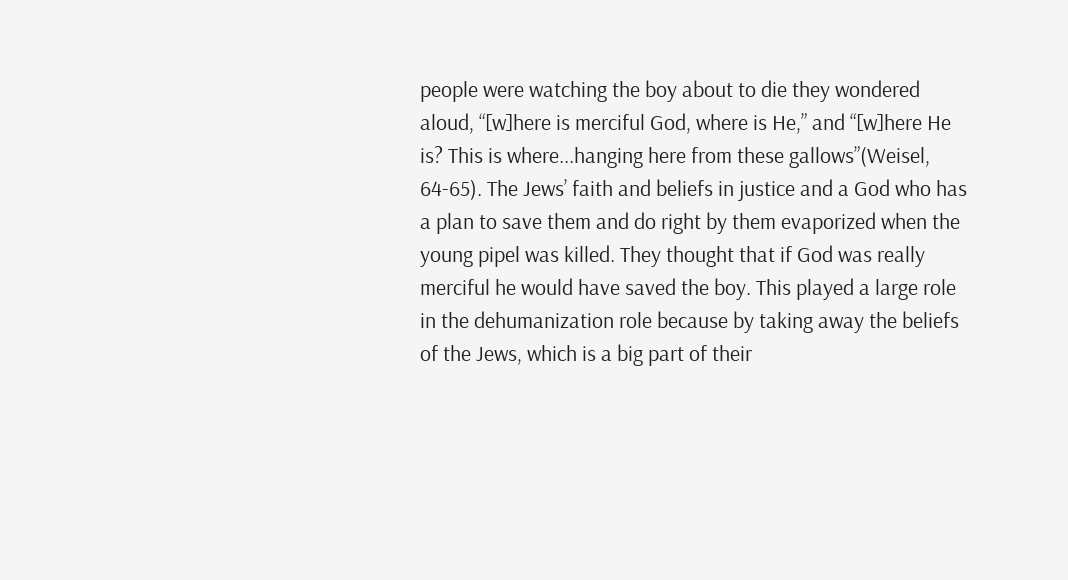people were watching the boy about to die they wondered aloud, “[w]here is merciful God, where is He,” and “[w]here He is? This is where...hanging here from these gallows”(Weisel, 64-65). The Jews’ faith and beliefs in justice and a God who has a plan to save them and do right by them evaporized when the young pipel was killed. They thought that if God was really merciful he would have saved the boy. This played a large role in the dehumanization role because by taking away the beliefs of the Jews, which is a big part of their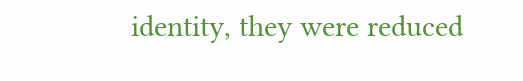identity, they were reduced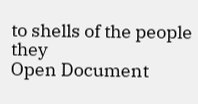to shells of the people they
Open Document